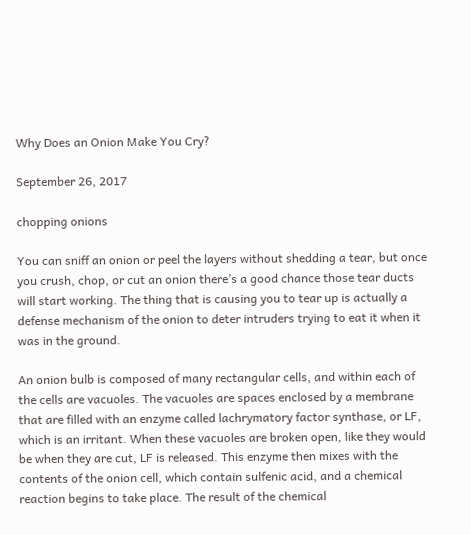Why Does an Onion Make You Cry?

September 26, 2017

chopping onions

You can sniff an onion or peel the layers without shedding a tear, but once you crush, chop, or cut an onion there’s a good chance those tear ducts will start working. The thing that is causing you to tear up is actually a defense mechanism of the onion to deter intruders trying to eat it when it was in the ground.

An onion bulb is composed of many rectangular cells, and within each of the cells are vacuoles. The vacuoles are spaces enclosed by a membrane that are filled with an enzyme called lachrymatory factor synthase, or LF, which is an irritant. When these vacuoles are broken open, like they would be when they are cut, LF is released. This enzyme then mixes with the contents of the onion cell, which contain sulfenic acid, and a chemical reaction begins to take place. The result of the chemical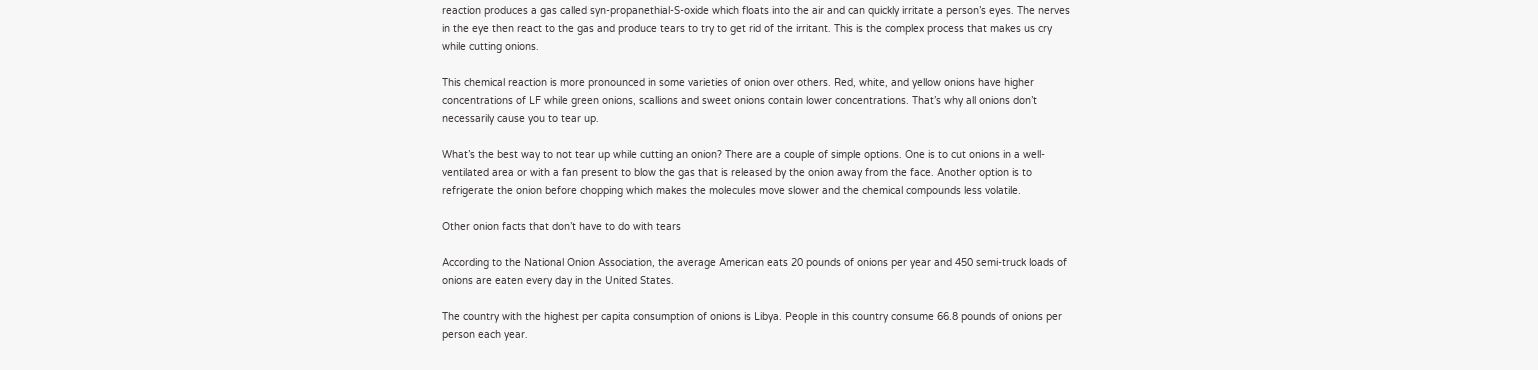reaction produces a gas called syn-propanethial-S-oxide which floats into the air and can quickly irritate a person’s eyes. The nerves in the eye then react to the gas and produce tears to try to get rid of the irritant. This is the complex process that makes us cry while cutting onions.

This chemical reaction is more pronounced in some varieties of onion over others. Red, white, and yellow onions have higher concentrations of LF while green onions, scallions and sweet onions contain lower concentrations. That’s why all onions don’t necessarily cause you to tear up.

What’s the best way to not tear up while cutting an onion? There are a couple of simple options. One is to cut onions in a well-ventilated area or with a fan present to blow the gas that is released by the onion away from the face. Another option is to refrigerate the onion before chopping which makes the molecules move slower and the chemical compounds less volatile.

Other onion facts that don’t have to do with tears

According to the National Onion Association, the average American eats 20 pounds of onions per year and 450 semi-truck loads of onions are eaten every day in the United States.

The country with the highest per capita consumption of onions is Libya. People in this country consume 66.8 pounds of onions per person each year.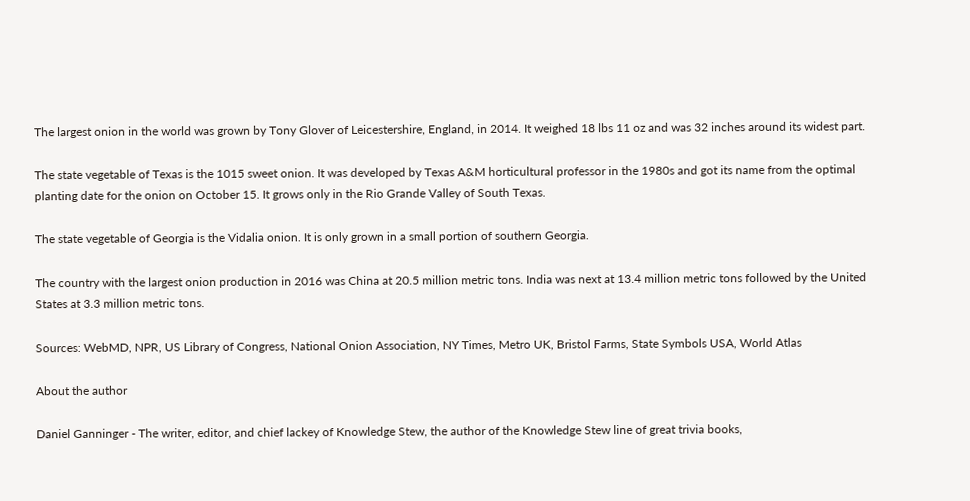The largest onion in the world was grown by Tony Glover of Leicestershire, England, in 2014. It weighed 18 lbs 11 oz and was 32 inches around its widest part.

The state vegetable of Texas is the 1015 sweet onion. It was developed by Texas A&M horticultural professor in the 1980s and got its name from the optimal planting date for the onion on October 15. It grows only in the Rio Grande Valley of South Texas.

The state vegetable of Georgia is the Vidalia onion. It is only grown in a small portion of southern Georgia.

The country with the largest onion production in 2016 was China at 20.5 million metric tons. India was next at 13.4 million metric tons followed by the United States at 3.3 million metric tons.

Sources: WebMD, NPR, US Library of Congress, National Onion Association, NY Times, Metro UK, Bristol Farms, State Symbols USA, World Atlas

About the author

Daniel Ganninger - The writer, editor, and chief lackey of Knowledge Stew, the author of the Knowledge Stew line of great trivia books,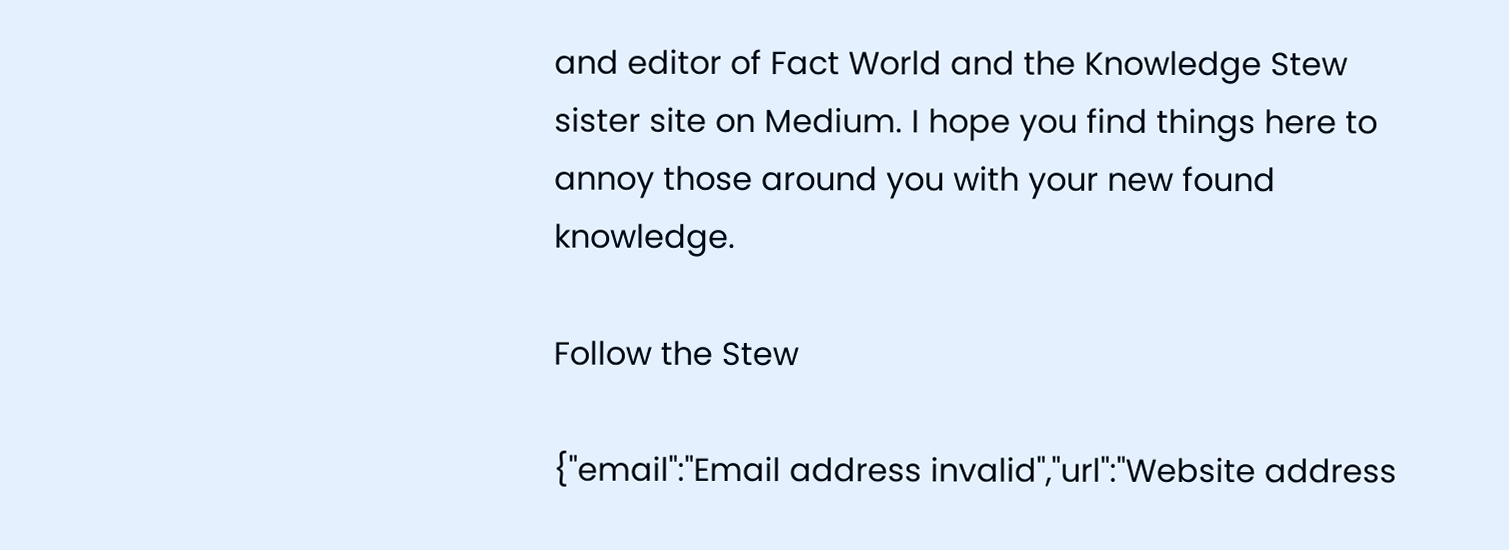and editor of Fact World and the Knowledge Stew sister site on Medium. I hope you find things here to annoy those around you with your new found knowledge.

Follow the Stew

{"email":"Email address invalid","url":"Website address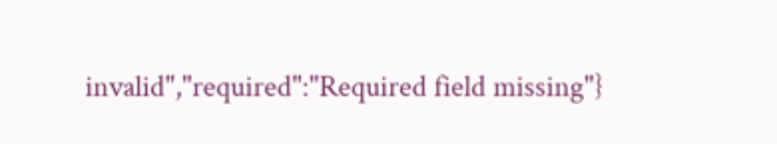invalid","required":"Required field missing"}